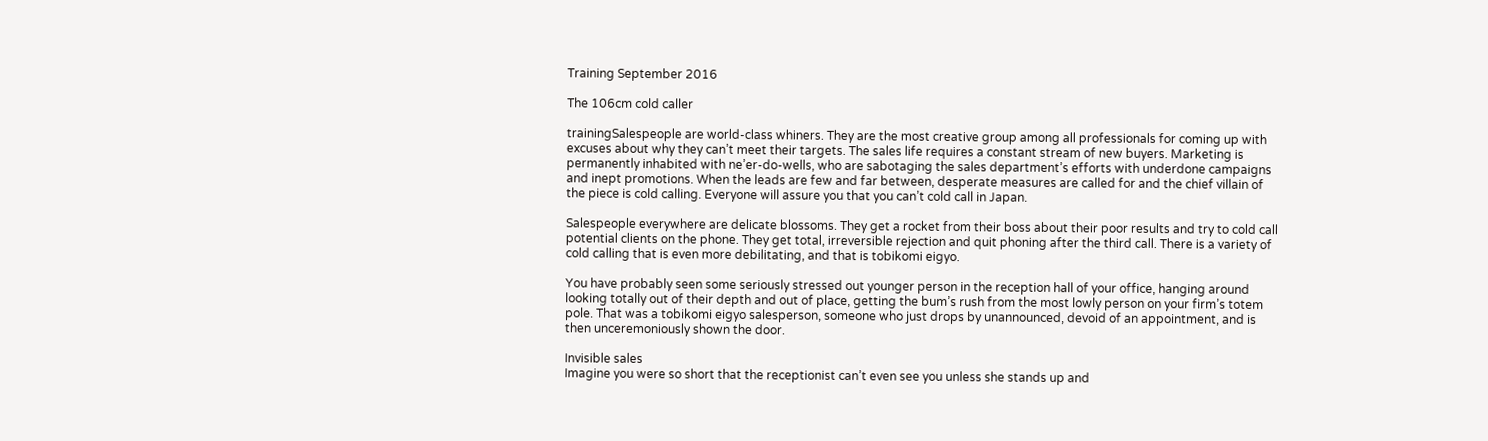Training September 2016

The 106cm cold caller

trainingSalespeople are world-class whiners. They are the most creative group among all professionals for coming up with excuses about why they can’t meet their targets. The sales life requires a constant stream of new buyers. Marketing is permanently inhabited with ne’er-do-wells, who are sabotaging the sales department’s efforts with underdone campaigns and inept promotions. When the leads are few and far between, desperate measures are called for and the chief villain of the piece is cold calling. Everyone will assure you that you can’t cold call in Japan.

Salespeople everywhere are delicate blossoms. They get a rocket from their boss about their poor results and try to cold call potential clients on the phone. They get total, irreversible rejection and quit phoning after the third call. There is a variety of cold calling that is even more debilitating, and that is tobikomi eigyo.

You have probably seen some seriously stressed out younger person in the reception hall of your office, hanging around looking totally out of their depth and out of place, getting the bum’s rush from the most lowly person on your firm’s totem pole. That was a tobikomi eigyo salesperson, someone who just drops by unannounced, devoid of an appointment, and is then unceremoniously shown the door.

Invisible sales
Imagine you were so short that the receptionist can’t even see you unless she stands up and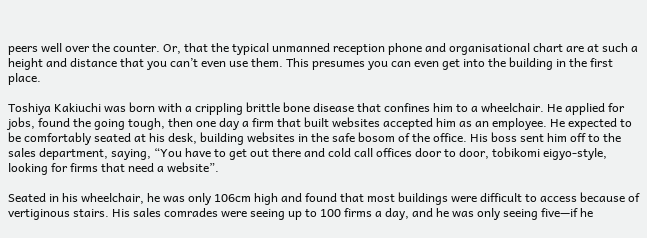peers well over the counter. Or, that the typical unmanned reception phone and organisational chart are at such a height and distance that you can’t even use them. This presumes you can even get into the building in the first place.

Toshiya Kakiuchi was born with a crippling brittle bone disease that confines him to a wheelchair. He applied for jobs, found the going tough, then one day a firm that built websites accepted him as an employee. He expected to be comfortably seated at his desk, building websites in the safe bosom of the office. His boss sent him off to the sales department, saying, “You have to get out there and cold call offices door to door, tobikomi eigyo-style, looking for firms that need a website”.

Seated in his wheelchair, he was only 106cm high and found that most buildings were difficult to access because of vertiginous stairs. His sales comrades were seeing up to 100 firms a day, and he was only seeing five—if he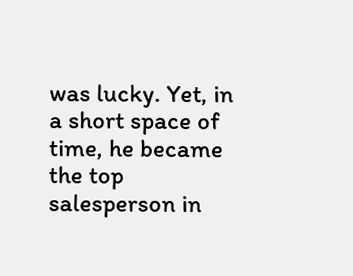was lucky. Yet, in a short space of time, he became the top salesperson in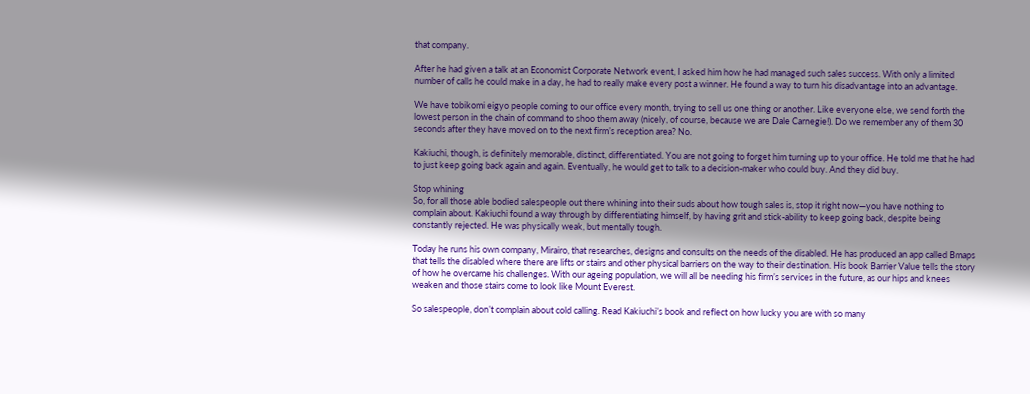that company.

After he had given a talk at an Economist Corporate Network event, I asked him how he had managed such sales success. With only a limited number of calls he could make in a day, he had to really make every post a winner. He found a way to turn his disadvantage into an advantage.

We have tobikomi eigyo people coming to our office every month, trying to sell us one thing or another. Like everyone else, we send forth the lowest person in the chain of command to shoo them away (nicely, of course, because we are Dale Carnegie!). Do we remember any of them 30 seconds after they have moved on to the next firm’s reception area? No.

Kakiuchi, though, is definitely memorable, distinct, differentiated. You are not going to forget him turning up to your office. He told me that he had to just keep going back again and again. Eventually, he would get to talk to a decision-maker who could buy. And they did buy.

Stop whining
So, for all those able bodied salespeople out there whining into their suds about how tough sales is, stop it right now—you have nothing to complain about. Kakiuchi found a way through by differentiating himself, by having grit and stick-ability to keep going back, despite being constantly rejected. He was physically weak, but mentally tough.

Today he runs his own company, Mirairo, that researches, designs and consults on the needs of the disabled. He has produced an app called Bmaps that tells the disabled where there are lifts or stairs and other physical barriers on the way to their destination. His book Barrier Value tells the story of how he overcame his challenges. With our ageing population, we will all be needing his firm’s services in the future, as our hips and knees weaken and those stairs come to look like Mount Everest.

So salespeople, don’t complain about cold calling. Read Kakiuchi’s book and reflect on how lucky you are with so many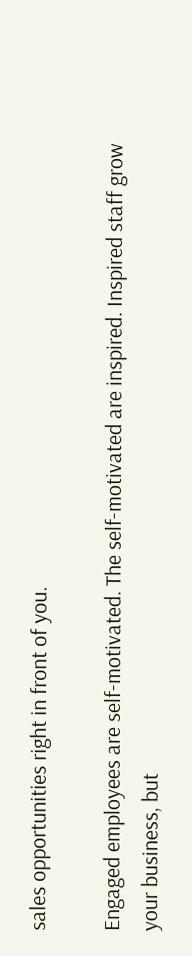sales opportunities right in front of you.

Engaged employees are self-motivated. The self-motivated are inspired. Inspired staff grow your business, but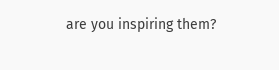are you inspiring them?